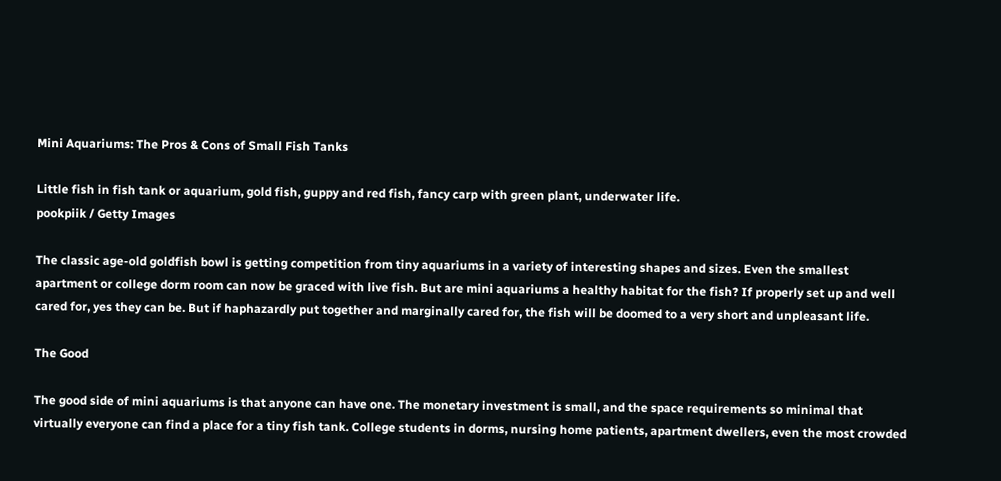Mini Aquariums: The Pros & Cons of Small Fish Tanks

Little fish in fish tank or aquarium, gold fish, guppy and red fish, fancy carp with green plant, underwater life.
pookpiik / Getty Images

The classic age-old goldfish bowl is getting competition from tiny aquariums in a variety of interesting shapes and sizes. Even the smallest apartment or college dorm room can now be graced with live fish. But are mini aquariums a healthy habitat for the fish? If properly set up and well cared for, yes they can be. But if haphazardly put together and marginally cared for, the fish will be doomed to a very short and unpleasant life.

The Good

The good side of mini aquariums is that anyone can have one. The monetary investment is small, and the space requirements so minimal that virtually everyone can find a place for a tiny fish tank. College students in dorms, nursing home patients, apartment dwellers, even the most crowded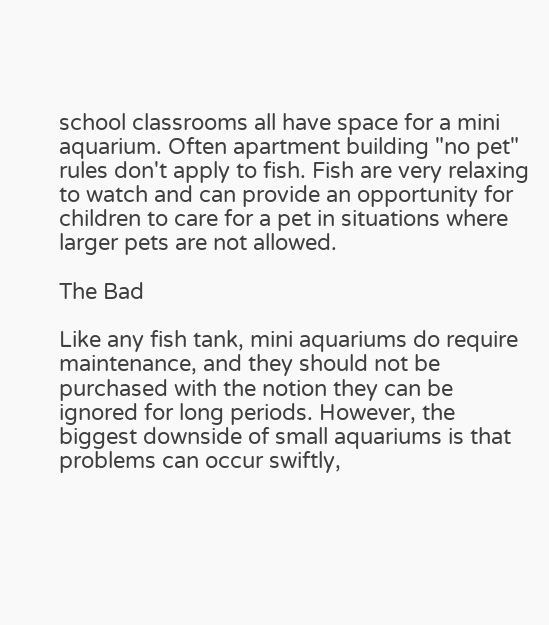school classrooms all have space for a mini aquarium. Often apartment building "no pet" rules don't apply to fish. Fish are very relaxing to watch and can provide an opportunity for children to care for a pet in situations where larger pets are not allowed.

The Bad

Like any fish tank, mini aquariums do require maintenance, and they should not be purchased with the notion they can be ignored for long periods. However, the biggest downside of small aquariums is that problems can occur swiftly,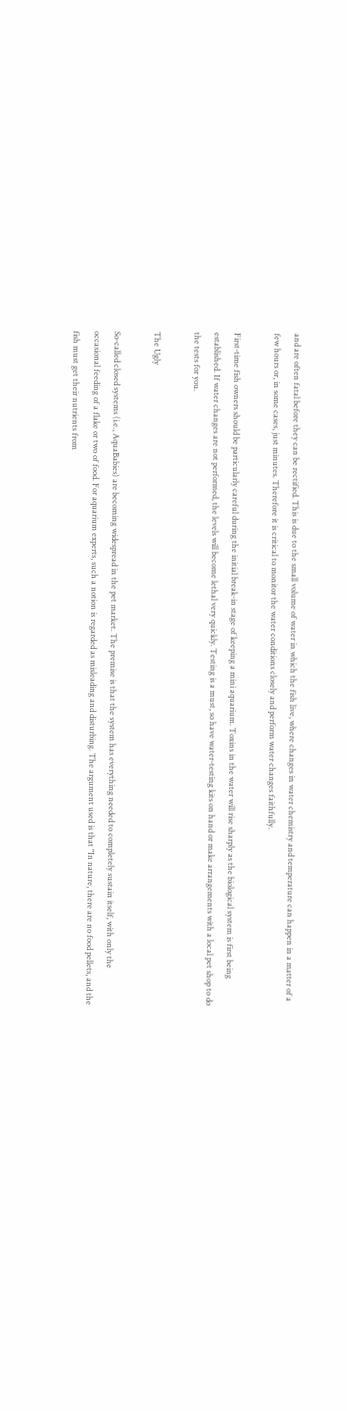and are often fatal before they can be rectified. This is due to the small volume of water in which the fish live, where changes in water chemistry and temperature can happen in a matter of a few hours or, in some cases, just minutes. Therefore it is critical to monitor the water conditions closely and perform water changes faithfully.

First-time fish owners should be particularly careful during the initial break-in stage of keeping a mini aquarium. Toxins in the water will rise sharply as the biological system is first being established. If water changes are not performed, the levels will become lethal very quickly. Testing is a must, so have water-testing kits on hand or make arrangements with a local pet shop to do the tests for you.

The Ugly

So-called closed systems (i.e., AquaBabies) are becoming widespread in the pet market. The premise is that the system has everything needed to completely sustain itself, with only the occasional feeding of a flake or two of food. For aquarium experts, such a notion is regarded as misleading and disturbing. The argument used is that "In nature, there are no food pellets, and the fish must get their nutrients from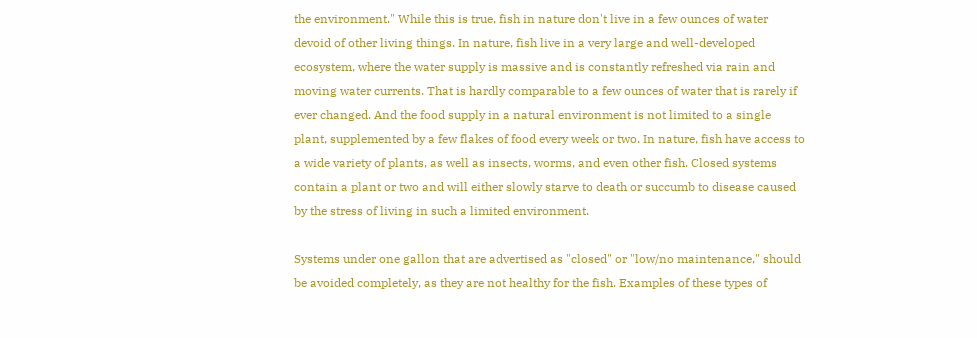the environment." While this is true, fish in nature don't live in a few ounces of water devoid of other living things. In nature, fish live in a very large and well-developed ecosystem, where the water supply is massive and is constantly refreshed via rain and moving water currents. That is hardly comparable to a few ounces of water that is rarely if ever changed. And the food supply in a natural environment is not limited to a single plant, supplemented by a few flakes of food every week or two. In nature, fish have access to a wide variety of plants, as well as insects, worms, and even other fish. Closed systems contain a plant or two and will either slowly starve to death or succumb to disease caused by the stress of living in such a limited environment.

Systems under one gallon that are advertised as "closed" or "low/no maintenance," should be avoided completely, as they are not healthy for the fish. Examples of these types of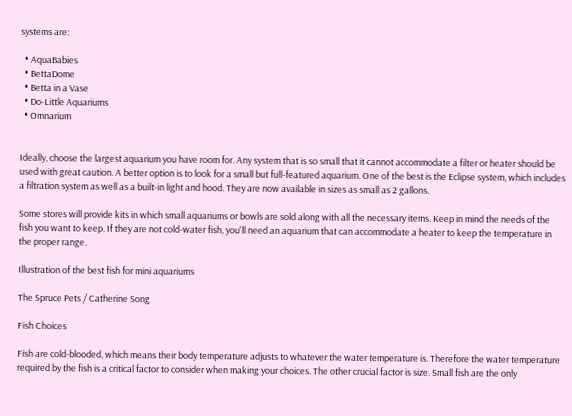systems are:

  • AquaBabies
  • BettaDome
  • Betta in a Vase
  • Do-Little Aquariums
  • Omnarium


Ideally, choose the largest aquarium you have room for. Any system that is so small that it cannot accommodate a filter or heater should be used with great caution. A better option is to look for a small but full-featured aquarium. One of the best is the Eclipse system, which includes a filtration system as well as a built-in light and hood. They are now available in sizes as small as 2 gallons.

Some stores will provide kits in which small aquariums or bowls are sold along with all the necessary items. Keep in mind the needs of the fish you want to keep. If they are not cold-water fish, you'll need an aquarium that can accommodate a heater to keep the temperature in the proper range.

Illustration of the best fish for mini aquariums

The Spruce Pets / Catherine Song

Fish Choices

Fish are cold-blooded, which means their body temperature adjusts to whatever the water temperature is. Therefore the water temperature required by the fish is a critical factor to consider when making your choices. The other crucial factor is size. Small fish are the only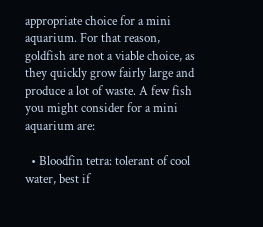appropriate choice for a mini aquarium. For that reason, goldfish are not a viable choice, as they quickly grow fairly large and produce a lot of waste. A few fish you might consider for a mini aquarium are:

  • Bloodfin tetra: tolerant of cool water, best if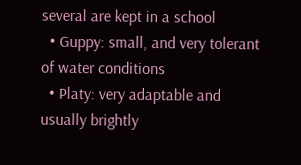several are kept in a school
  • Guppy: small, and very tolerant of water conditions
  • Platy: very adaptable and usually brightly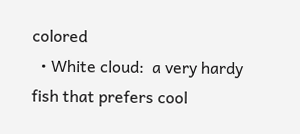colored
  • White cloud:  a very hardy fish that prefers cool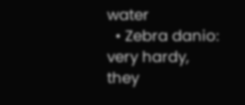water
  • Zebra danio: very hardy, they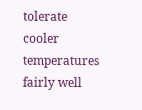tolerate cooler temperatures fairly well